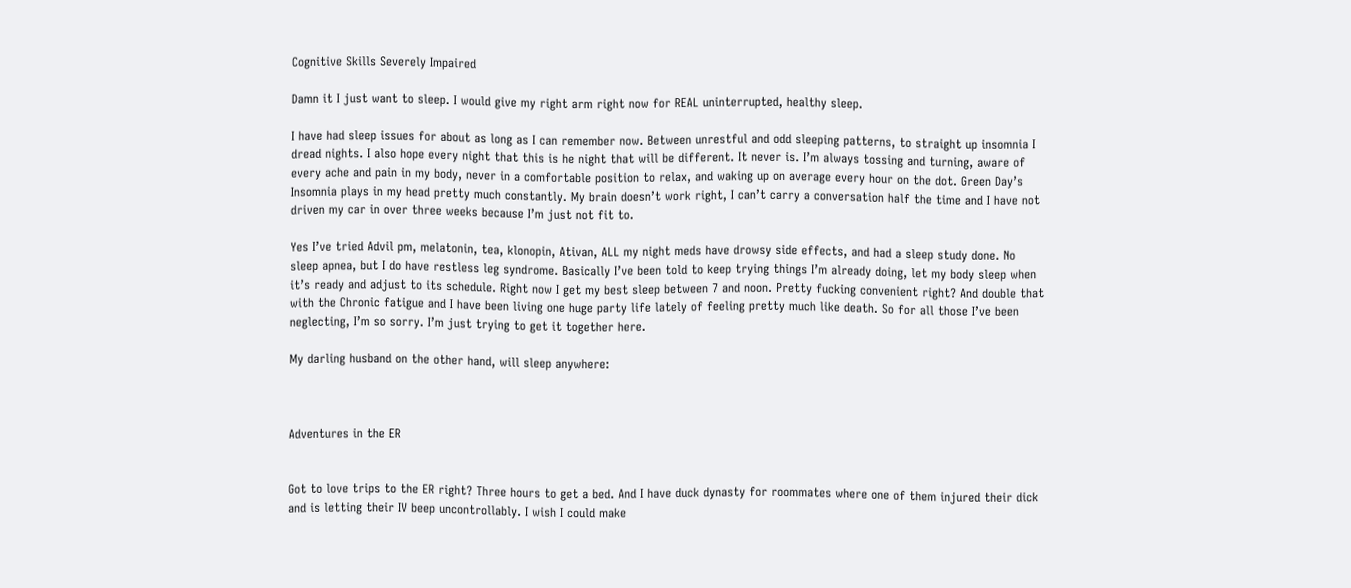Cognitive Skills Severely Impaired

Damn it I just want to sleep. I would give my right arm right now for REAL uninterrupted, healthy sleep.

I have had sleep issues for about as long as I can remember now. Between unrestful and odd sleeping patterns, to straight up insomnia I dread nights. I also hope every night that this is he night that will be different. It never is. I’m always tossing and turning, aware of every ache and pain in my body, never in a comfortable position to relax, and waking up on average every hour on the dot. Green Day’s Insomnia plays in my head pretty much constantly. My brain doesn’t work right, I can’t carry a conversation half the time and I have not driven my car in over three weeks because I’m just not fit to.

Yes I’ve tried Advil pm, melatonin, tea, klonopin, Ativan, ALL my night meds have drowsy side effects, and had a sleep study done. No sleep apnea, but I do have restless leg syndrome. Basically I’ve been told to keep trying things I’m already doing, let my body sleep when it’s ready and adjust to its schedule. Right now I get my best sleep between 7 and noon. Pretty fucking convenient right? And double that with the Chronic fatigue and I have been living one huge party life lately of feeling pretty much like death. So for all those I’ve been neglecting, I’m so sorry. I’m just trying to get it together here.

My darling husband on the other hand, will sleep anywhere:



Adventures in the ER


Got to love trips to the ER right? Three hours to get a bed. And I have duck dynasty for roommates where one of them injured their dick and is letting their IV beep uncontrollably. I wish I could make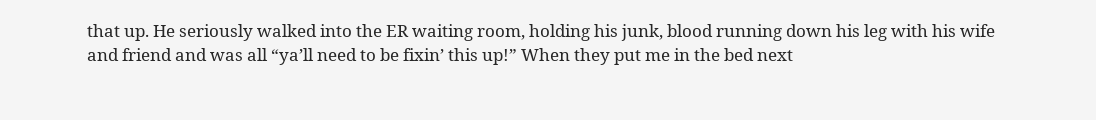that up. He seriously walked into the ER waiting room, holding his junk, blood running down his leg with his wife and friend and was all “ya’ll need to be fixin’ this up!” When they put me in the bed next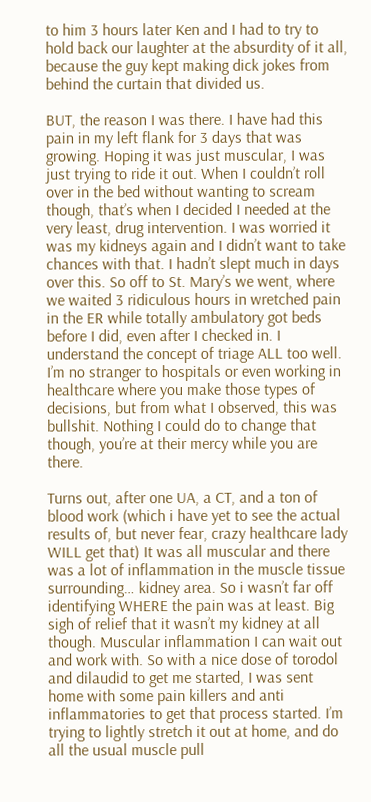to him 3 hours later Ken and I had to try to hold back our laughter at the absurdity of it all, because the guy kept making dick jokes from behind the curtain that divided us.

BUT, the reason I was there. I have had this pain in my left flank for 3 days that was growing. Hoping it was just muscular, I was just trying to ride it out. When I couldn’t roll over in the bed without wanting to scream though, that’s when I decided I needed at the very least, drug intervention. I was worried it was my kidneys again and I didn’t want to take chances with that. I hadn’t slept much in days over this. So off to St. Mary’s we went, where we waited 3 ridiculous hours in wretched pain in the ER while totally ambulatory got beds before I did, even after I checked in. I understand the concept of triage ALL too well. I’m no stranger to hospitals or even working in healthcare where you make those types of decisions, but from what I observed, this was bullshit. Nothing I could do to change that though, you’re at their mercy while you are there.

Turns out, after one UA, a CT, and a ton of blood work (which i have yet to see the actual results of, but never fear, crazy healthcare lady WILL get that) It was all muscular and there was a lot of inflammation in the muscle tissue surrounding… kidney area. So i wasn’t far off identifying WHERE the pain was at least. Big sigh of relief that it wasn’t my kidney at all though. Muscular inflammation I can wait out and work with. So with a nice dose of torodol and dilaudid to get me started, I was sent home with some pain killers and anti inflammatories to get that process started. I’m trying to lightly stretch it out at home, and do all the usual muscle pull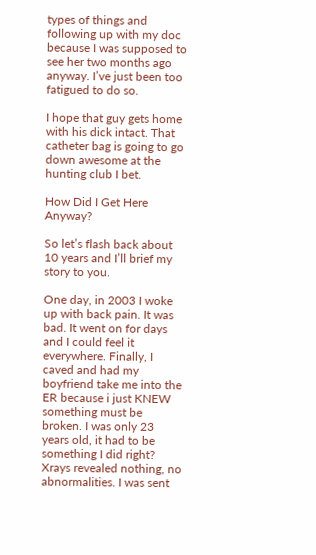types of things and following up with my doc because I was supposed to see her two months ago anyway. I’ve just been too fatigued to do so.

I hope that guy gets home with his dick intact. That catheter bag is going to go down awesome at the hunting club I bet.

How Did I Get Here Anyway?

So let’s flash back about 10 years and I’ll brief my story to you.

One day, in 2003 I woke up with back pain. It was bad. It went on for days and I could feel it everywhere. Finally, I caved and had my boyfriend take me into the ER because i just KNEW something must be broken. I was only 23 years old, it had to be something I did right? Xrays revealed nothing, no abnormalities. I was sent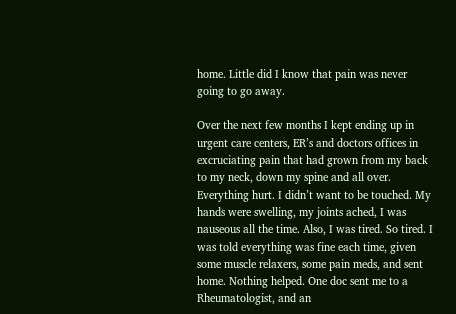home. Little did I know that pain was never going to go away.

Over the next few months I kept ending up in urgent care centers, ER’s and doctors offices in excruciating pain that had grown from my back to my neck, down my spine and all over. Everything hurt. I didn’t want to be touched. My hands were swelling, my joints ached, I was nauseous all the time. Also, I was tired. So tired. I was told everything was fine each time, given some muscle relaxers, some pain meds, and sent home. Nothing helped. One doc sent me to a Rheumatologist, and an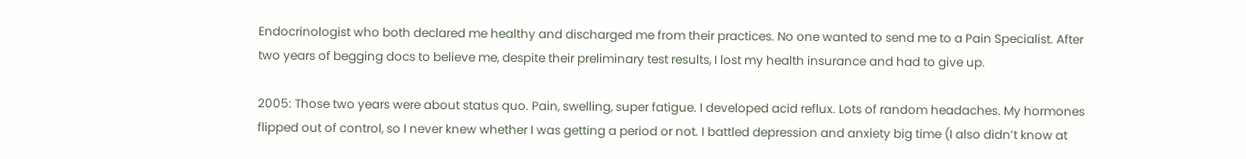Endocrinologist who both declared me healthy and discharged me from their practices. No one wanted to send me to a Pain Specialist. After two years of begging docs to believe me, despite their preliminary test results, I lost my health insurance and had to give up.

2005: Those two years were about status quo. Pain, swelling, super fatigue. I developed acid reflux. Lots of random headaches. My hormones flipped out of control, so I never knew whether I was getting a period or not. I battled depression and anxiety big time (I also didn’t know at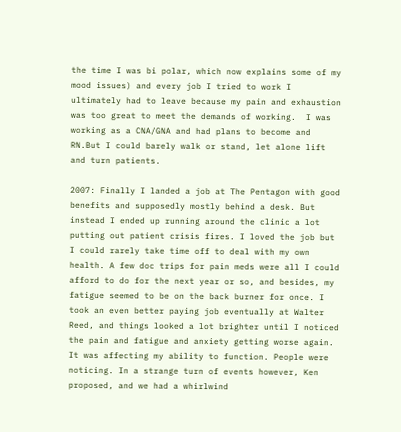the time I was bi polar, which now explains some of my mood issues) and every job I tried to work I ultimately had to leave because my pain and exhaustion was too great to meet the demands of working.  I was working as a CNA/GNA and had plans to become and RN.But I could barely walk or stand, let alone lift and turn patients.

2007: Finally I landed a job at The Pentagon with good benefits and supposedly mostly behind a desk. But instead I ended up running around the clinic a lot putting out patient crisis fires. I loved the job but I could rarely take time off to deal with my own health. A few doc trips for pain meds were all I could afford to do for the next year or so, and besides, my fatigue seemed to be on the back burner for once. I took an even better paying job eventually at Walter Reed, and things looked a lot brighter until I noticed the pain and fatigue and anxiety getting worse again. It was affecting my ability to function. People were noticing. In a strange turn of events however, Ken proposed, and we had a whirlwind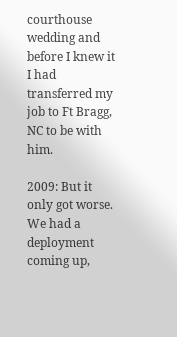courthouse wedding and before I knew it I had transferred my job to Ft Bragg, NC to be with him.

2009: But it only got worse. We had a deployment coming up,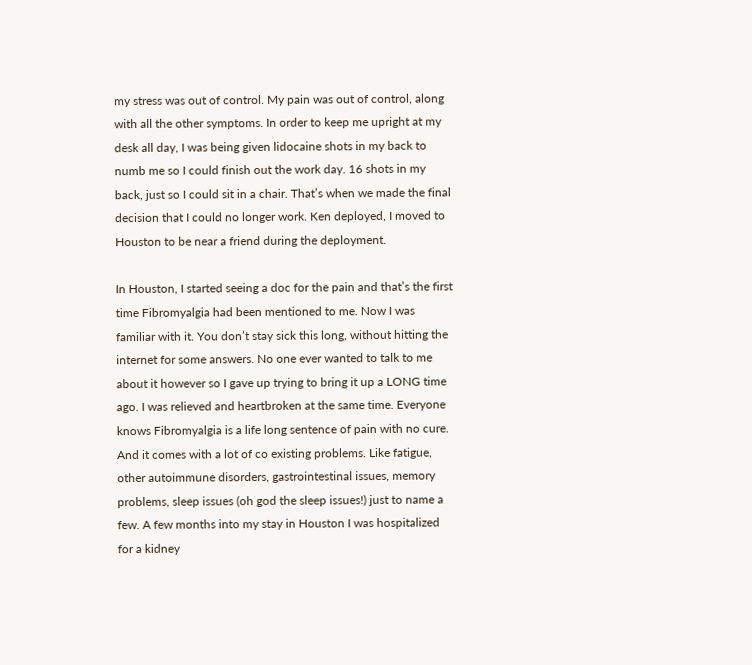my stress was out of control. My pain was out of control, along with all the other symptoms. In order to keep me upright at my desk all day, I was being given lidocaine shots in my back to numb me so I could finish out the work day. 16 shots in my back, just so I could sit in a chair. That’s when we made the final decision that I could no longer work. Ken deployed, I moved to Houston to be near a friend during the deployment.

In Houston, I started seeing a doc for the pain and that’s the first time Fibromyalgia had been mentioned to me. Now I was familiar with it. You don’t stay sick this long, without hitting the internet for some answers. No one ever wanted to talk to me about it however so I gave up trying to bring it up a LONG time ago. I was relieved and heartbroken at the same time. Everyone knows Fibromyalgia is a life long sentence of pain with no cure. And it comes with a lot of co existing problems. Like fatigue, other autoimmune disorders, gastrointestinal issues, memory problems, sleep issues (oh god the sleep issues!) just to name a few. A few months into my stay in Houston I was hospitalized for a kidney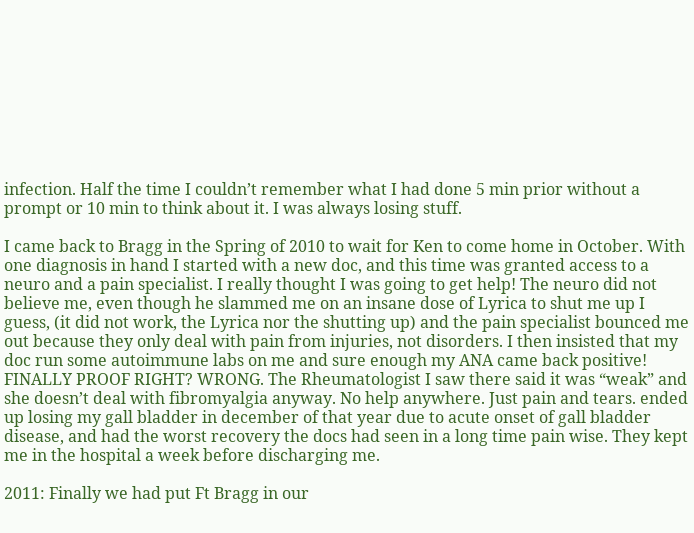infection. Half the time I couldn’t remember what I had done 5 min prior without a prompt or 10 min to think about it. I was always losing stuff.

I came back to Bragg in the Spring of 2010 to wait for Ken to come home in October. With one diagnosis in hand I started with a new doc, and this time was granted access to a neuro and a pain specialist. I really thought I was going to get help! The neuro did not believe me, even though he slammed me on an insane dose of Lyrica to shut me up I guess, (it did not work, the Lyrica nor the shutting up) and the pain specialist bounced me out because they only deal with pain from injuries, not disorders. I then insisted that my doc run some autoimmune labs on me and sure enough my ANA came back positive! FINALLY PROOF RIGHT? WRONG. The Rheumatologist I saw there said it was “weak” and she doesn’t deal with fibromyalgia anyway. No help anywhere. Just pain and tears. ended up losing my gall bladder in december of that year due to acute onset of gall bladder disease, and had the worst recovery the docs had seen in a long time pain wise. They kept me in the hospital a week before discharging me.

2011: Finally we had put Ft Bragg in our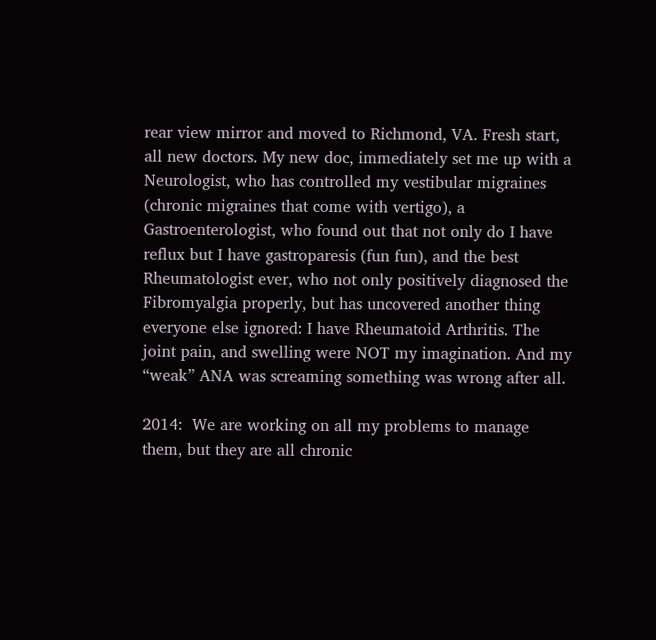rear view mirror and moved to Richmond, VA. Fresh start, all new doctors. My new doc, immediately set me up with a Neurologist, who has controlled my vestibular migraines (chronic migraines that come with vertigo), a Gastroenterologist, who found out that not only do I have reflux but I have gastroparesis (fun fun), and the best Rheumatologist ever, who not only positively diagnosed the Fibromyalgia properly, but has uncovered another thing everyone else ignored: I have Rheumatoid Arthritis. The joint pain, and swelling were NOT my imagination. And my “weak” ANA was screaming something was wrong after all.

2014:  We are working on all my problems to manage them, but they are all chronic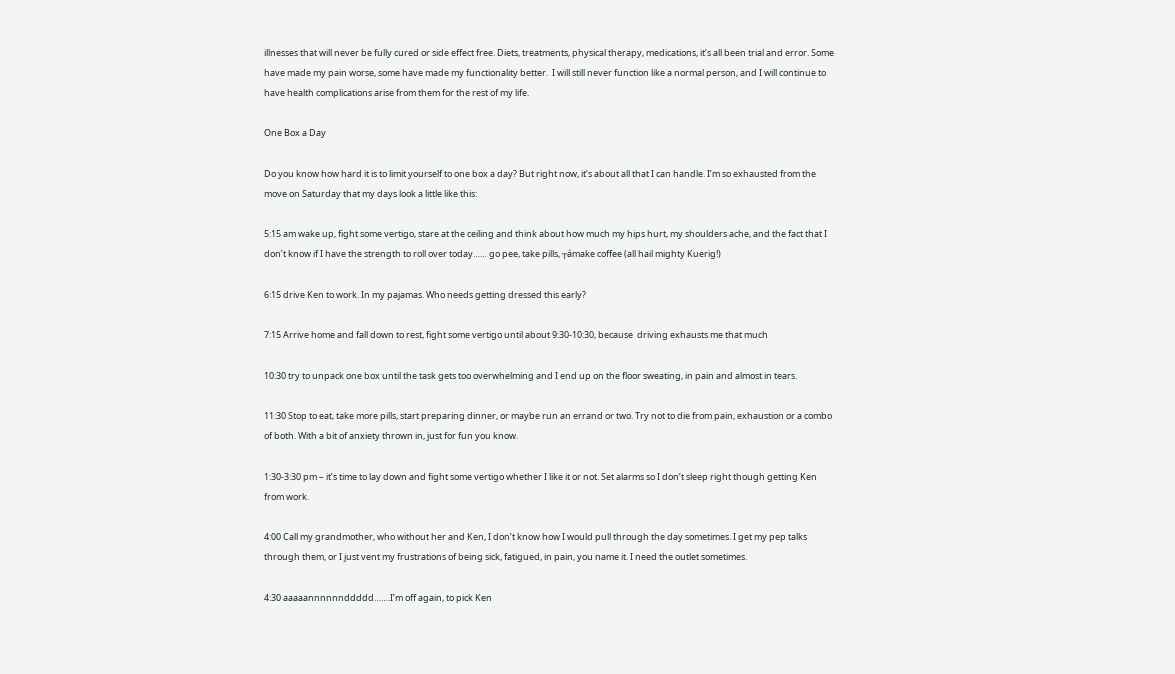illnesses that will never be fully cured or side effect free. Diets, treatments, physical therapy, medications, it’s all been trial and error. Some have made my pain worse, some have made my functionality better.  I will still never function like a normal person, and I will continue to have health complications arise from them for the rest of my life.

One Box a Day

Do you know how hard it is to limit yourself to one box a day? But right now, it’s about all that I can handle. I’m so exhausted from the move on Saturday that my days look a little like this:

5:15 am wake up, fight some vertigo, stare at the ceiling and think about how much my hips hurt, my shoulders ache, and the fact that I don’t know if I have the strength to roll over today…… go pee, take pills, ┬ámake coffee (all hail mighty Kuerig!)

6:15 drive Ken to work. In my pajamas. Who needs getting dressed this early?

7:15 Arrive home and fall down to rest, fight some vertigo until about 9:30-10:30, because  driving exhausts me that much

10:30 try to unpack one box until the task gets too overwhelming and I end up on the floor sweating, in pain and almost in tears.

11:30 Stop to eat, take more pills, start preparing dinner, or maybe run an errand or two. Try not to die from pain, exhaustion or a combo of both. With a bit of anxiety thrown in, just for fun you know.

1:30-3:30 pm – it’s time to lay down and fight some vertigo whether I like it or not. Set alarms so I don’t sleep right though getting Ken from work.

4:00 Call my grandmother, who without her and Ken, I don’t know how I would pull through the day sometimes. I get my pep talks through them, or I just vent my frustrations of being sick, fatigued, in pain, you name it. I need the outlet sometimes.

4:30 aaaaannnnnnddddd…….I’m off again, to pick Ken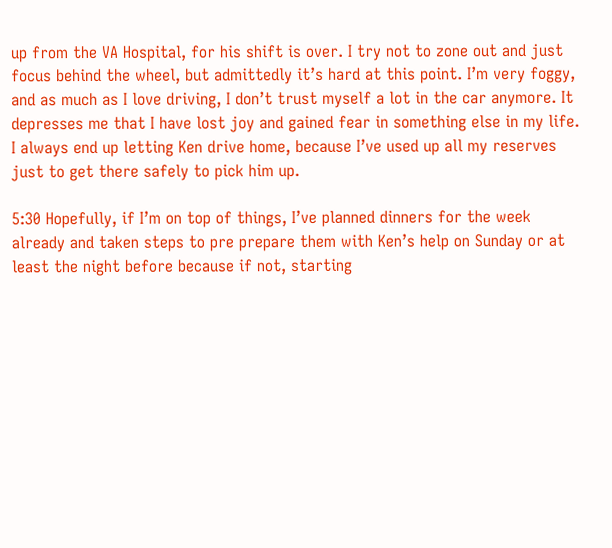up from the VA Hospital, for his shift is over. I try not to zone out and just focus behind the wheel, but admittedly it’s hard at this point. I’m very foggy, and as much as I love driving, I don’t trust myself a lot in the car anymore. It depresses me that I have lost joy and gained fear in something else in my life. I always end up letting Ken drive home, because I’ve used up all my reserves just to get there safely to pick him up.

5:30 Hopefully, if I’m on top of things, I’ve planned dinners for the week already and taken steps to pre prepare them with Ken’s help on Sunday or at least the night before because if not, starting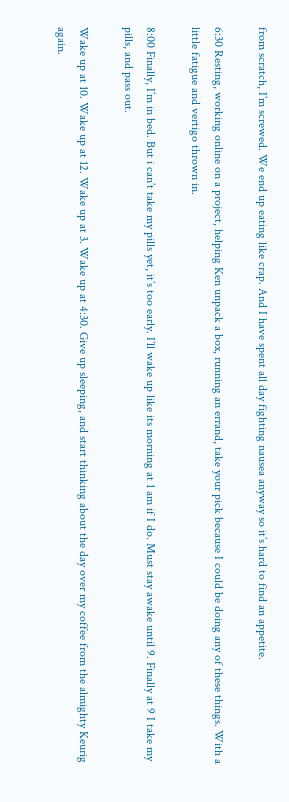from scratch, I’m screwed. We end up eating like crap. And I have spent all day fighting nausea anyway so it’s hard to find an appetite.

6:30 Resting, working online on a project, helping Ken unpack a box, running an errand, take your pick because I could be doing any of these things. With a little fatigue and vertigo thrown in.

8:00 Finally, I’m in bed. But i can’t take my pills yet, it’s too early. I’ll wake up like its morning at 1 am if I do. Must stay awake until 9. Finally at 9 I take my pills, and pass out.

Wake up at 10. Wake up at 12. Wake up at 3. Wake up at 4:30. Give up sleeping, and start thinking about the day over my coffee from the almighty Keurig again.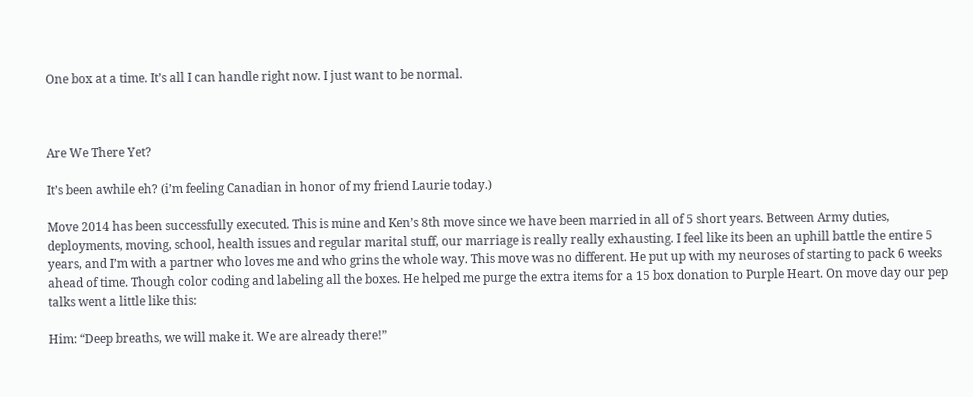One box at a time. It’s all I can handle right now. I just want to be normal.



Are We There Yet?

It’s been awhile eh? (i’m feeling Canadian in honor of my friend Laurie today.)

Move 2014 has been successfully executed. This is mine and Ken’s 8th move since we have been married in all of 5 short years. Between Army duties, deployments, moving, school, health issues and regular marital stuff, our marriage is really really exhausting. I feel like its been an uphill battle the entire 5 years, and I’m with a partner who loves me and who grins the whole way. This move was no different. He put up with my neuroses of starting to pack 6 weeks ahead of time. Though color coding and labeling all the boxes. He helped me purge the extra items for a 15 box donation to Purple Heart. On move day our pep talks went a little like this:

Him: “Deep breaths, we will make it. We are already there!”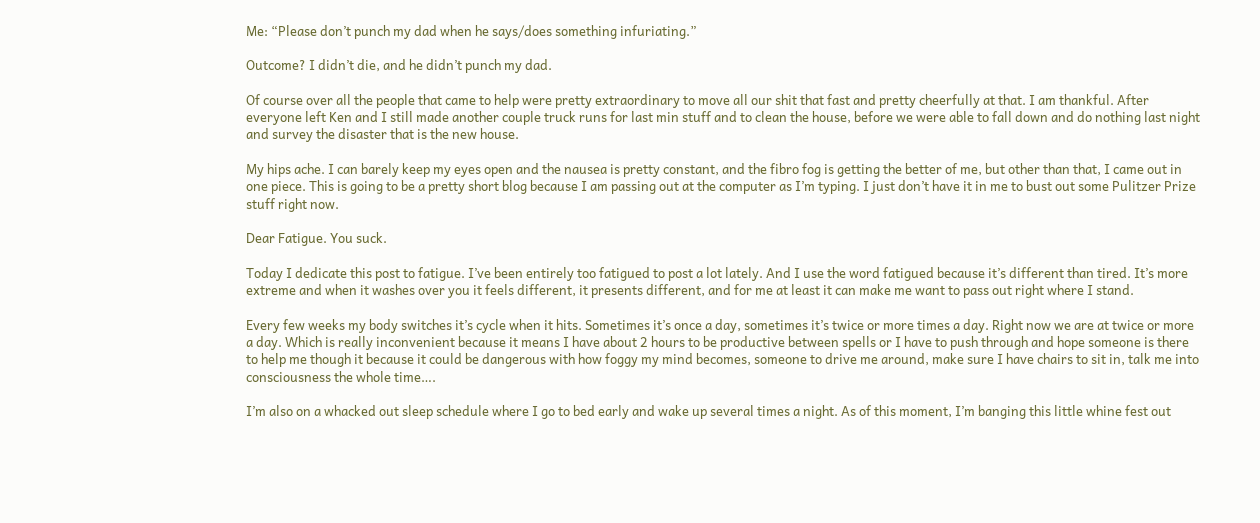Me: “Please don’t punch my dad when he says/does something infuriating.”

Outcome? I didn’t die, and he didn’t punch my dad.

Of course over all the people that came to help were pretty extraordinary to move all our shit that fast and pretty cheerfully at that. I am thankful. After everyone left Ken and I still made another couple truck runs for last min stuff and to clean the house, before we were able to fall down and do nothing last night and survey the disaster that is the new house.

My hips ache. I can barely keep my eyes open and the nausea is pretty constant, and the fibro fog is getting the better of me, but other than that, I came out in one piece. This is going to be a pretty short blog because I am passing out at the computer as I’m typing. I just don’t have it in me to bust out some Pulitzer Prize stuff right now.

Dear Fatigue. You suck.

Today I dedicate this post to fatigue. I’ve been entirely too fatigued to post a lot lately. And I use the word fatigued because it’s different than tired. It’s more extreme and when it washes over you it feels different, it presents different, and for me at least it can make me want to pass out right where I stand.

Every few weeks my body switches it’s cycle when it hits. Sometimes it’s once a day, sometimes it’s twice or more times a day. Right now we are at twice or more a day. Which is really inconvenient because it means I have about 2 hours to be productive between spells or I have to push through and hope someone is there to help me though it because it could be dangerous with how foggy my mind becomes, someone to drive me around, make sure I have chairs to sit in, talk me into consciousness the whole time….

I’m also on a whacked out sleep schedule where I go to bed early and wake up several times a night. As of this moment, I’m banging this little whine fest out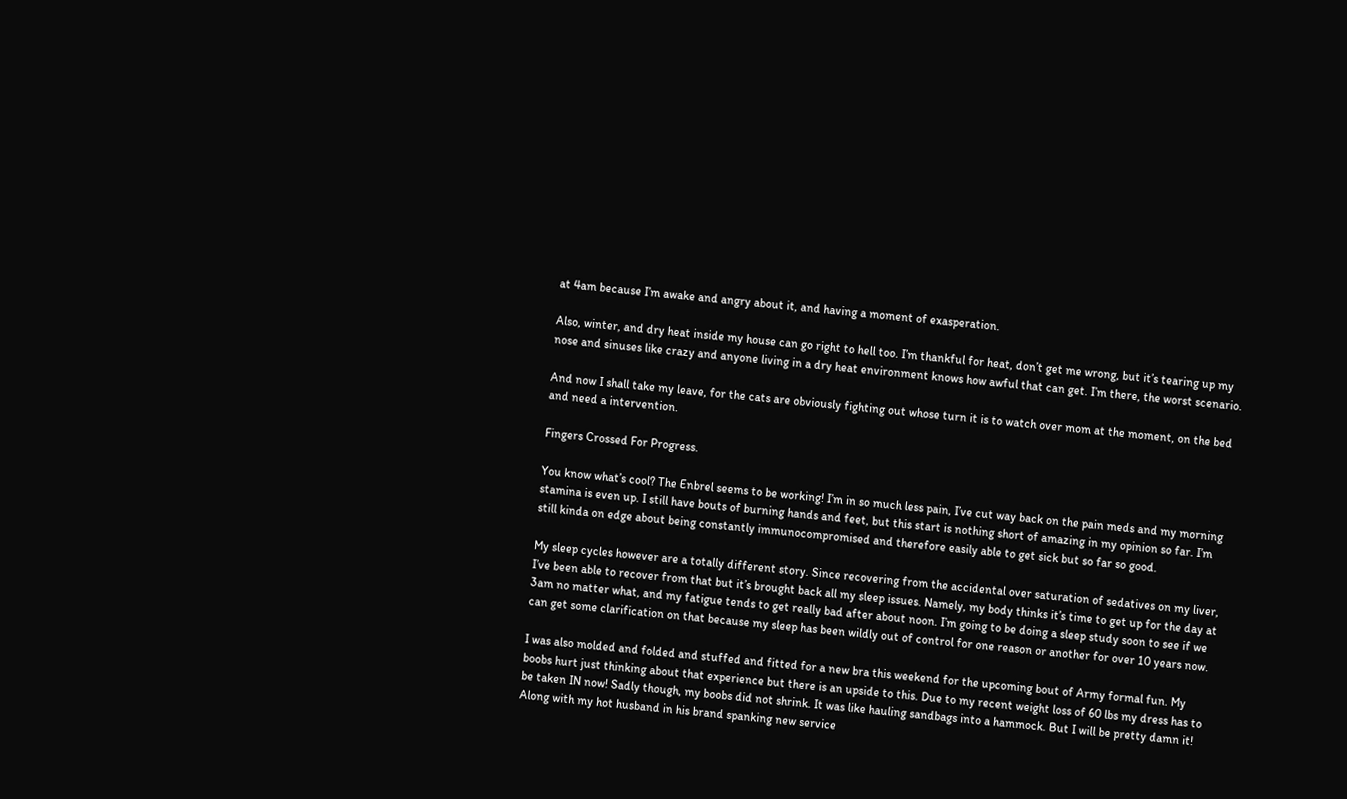at 4am because I’m awake and angry about it, and having a moment of exasperation.

Also, winter, and dry heat inside my house can go right to hell too. I’m thankful for heat, don’t get me wrong, but it’s tearing up my nose and sinuses like crazy and anyone living in a dry heat environment knows how awful that can get. I’m there, the worst scenario.

And now I shall take my leave, for the cats are obviously fighting out whose turn it is to watch over mom at the moment, on the bed and need a intervention.

Fingers Crossed For Progress.

You know what’s cool? The Enbrel seems to be working! I’m in so much less pain, I’ve cut way back on the pain meds and my morning stamina is even up. I still have bouts of burning hands and feet, but this start is nothing short of amazing in my opinion so far. I’m still kinda on edge about being constantly immunocompromised and therefore easily able to get sick but so far so good.

My sleep cycles however are a totally different story. Since recovering from the accidental over saturation of sedatives on my liver, I’ve been able to recover from that but it’s brought back all my sleep issues. Namely, my body thinks it’s time to get up for the day at 3am no matter what, and my fatigue tends to get really bad after about noon. I’m going to be doing a sleep study soon to see if we can get some clarification on that because my sleep has been wildly out of control for one reason or another for over 10 years now.

I was also molded and folded and stuffed and fitted for a new bra this weekend for the upcoming bout of Army formal fun. My boobs hurt just thinking about that experience but there is an upside to this. Due to my recent weight loss of 60 lbs my dress has to be taken IN now! Sadly though, my boobs did not shrink. It was like hauling sandbags into a hammock. But I will be pretty damn it! Along with my hot husband in his brand spanking new service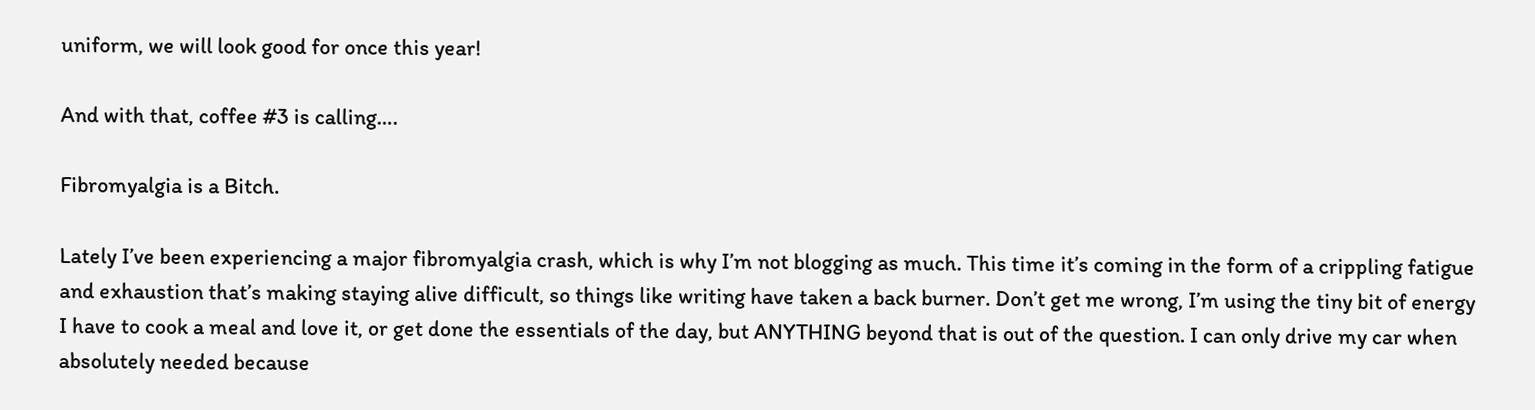uniform, we will look good for once this year!

And with that, coffee #3 is calling….

Fibromyalgia is a Bitch.

Lately I’ve been experiencing a major fibromyalgia crash, which is why I’m not blogging as much. This time it’s coming in the form of a crippling fatigue and exhaustion that’s making staying alive difficult, so things like writing have taken a back burner. Don’t get me wrong, I’m using the tiny bit of energy I have to cook a meal and love it, or get done the essentials of the day, but ANYTHING beyond that is out of the question. I can only drive my car when absolutely needed because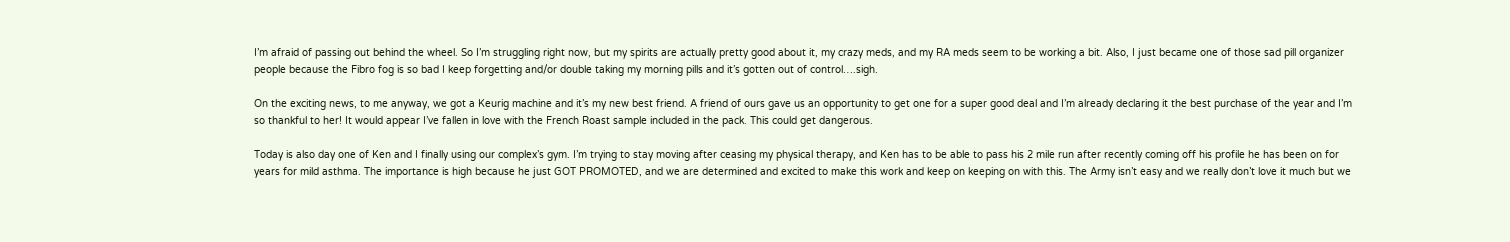I’m afraid of passing out behind the wheel. So I’m struggling right now, but my spirits are actually pretty good about it, my crazy meds, and my RA meds seem to be working a bit. Also, I just became one of those sad pill organizer people because the Fibro fog is so bad I keep forgetting and/or double taking my morning pills and it’s gotten out of control….sigh.

On the exciting news, to me anyway, we got a Keurig machine and it’s my new best friend. A friend of ours gave us an opportunity to get one for a super good deal and I’m already declaring it the best purchase of the year and I’m so thankful to her! It would appear I’ve fallen in love with the French Roast sample included in the pack. This could get dangerous.

Today is also day one of Ken and I finally using our complex’s gym. I’m trying to stay moving after ceasing my physical therapy, and Ken has to be able to pass his 2 mile run after recently coming off his profile he has been on for years for mild asthma. The importance is high because he just GOT PROMOTED, and we are determined and excited to make this work and keep on keeping on with this. The Army isn’t easy and we really don’t love it much but we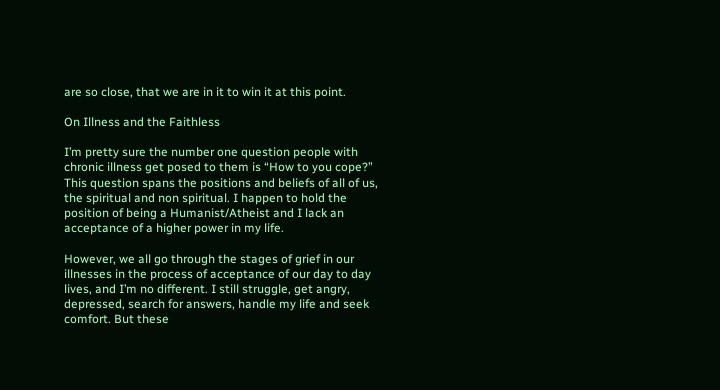are so close, that we are in it to win it at this point.

On Illness and the Faithless

I’m pretty sure the number one question people with chronic illness get posed to them is “How to you cope?” This question spans the positions and beliefs of all of us, the spiritual and non spiritual. I happen to hold the position of being a Humanist/Atheist and I lack an acceptance of a higher power in my life.

However, we all go through the stages of grief in our illnesses in the process of acceptance of our day to day lives, and I’m no different. I still struggle, get angry, depressed, search for answers, handle my life and seek comfort. But these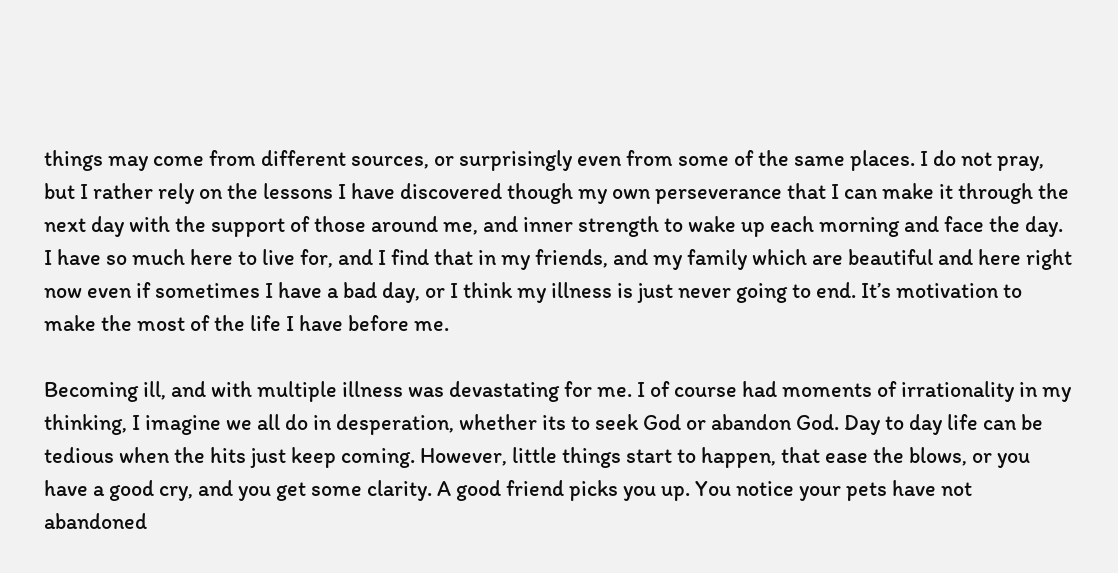things may come from different sources, or surprisingly even from some of the same places. I do not pray, but I rather rely on the lessons I have discovered though my own perseverance that I can make it through the next day with the support of those around me, and inner strength to wake up each morning and face the day. I have so much here to live for, and I find that in my friends, and my family which are beautiful and here right now even if sometimes I have a bad day, or I think my illness is just never going to end. It’s motivation to make the most of the life I have before me.

Becoming ill, and with multiple illness was devastating for me. I of course had moments of irrationality in my thinking, I imagine we all do in desperation, whether its to seek God or abandon God. Day to day life can be tedious when the hits just keep coming. However, little things start to happen, that ease the blows, or you have a good cry, and you get some clarity. A good friend picks you up. You notice your pets have not abandoned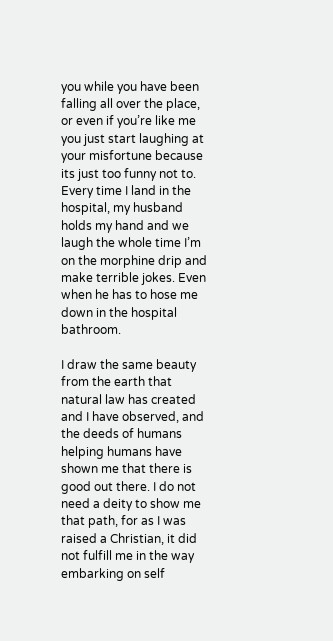you while you have been falling all over the place, or even if you’re like me you just start laughing at your misfortune because its just too funny not to. Every time I land in the hospital, my husband holds my hand and we laugh the whole time I’m on the morphine drip and make terrible jokes. Even when he has to hose me down in the hospital bathroom.

I draw the same beauty from the earth that natural law has created and I have observed, and the deeds of humans helping humans have shown me that there is good out there. I do not need a deity to show me that path, for as I was raised a Christian, it did not fulfill me in the way embarking on self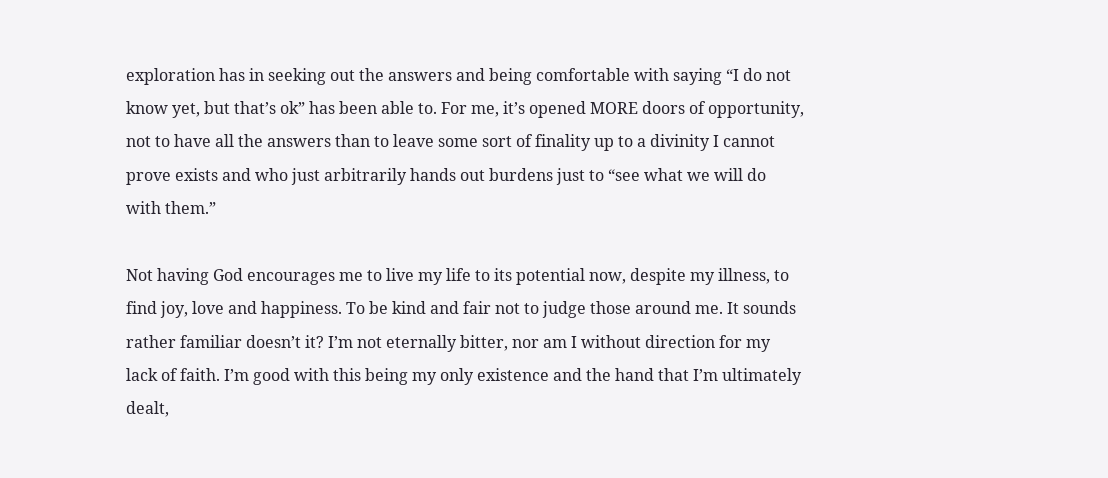exploration has in seeking out the answers and being comfortable with saying “I do not know yet, but that’s ok” has been able to. For me, it’s opened MORE doors of opportunity, not to have all the answers than to leave some sort of finality up to a divinity I cannot prove exists and who just arbitrarily hands out burdens just to “see what we will do with them.”

Not having God encourages me to live my life to its potential now, despite my illness, to find joy, love and happiness. To be kind and fair not to judge those around me. It sounds rather familiar doesn’t it? I’m not eternally bitter, nor am I without direction for my lack of faith. I’m good with this being my only existence and the hand that I’m ultimately dealt,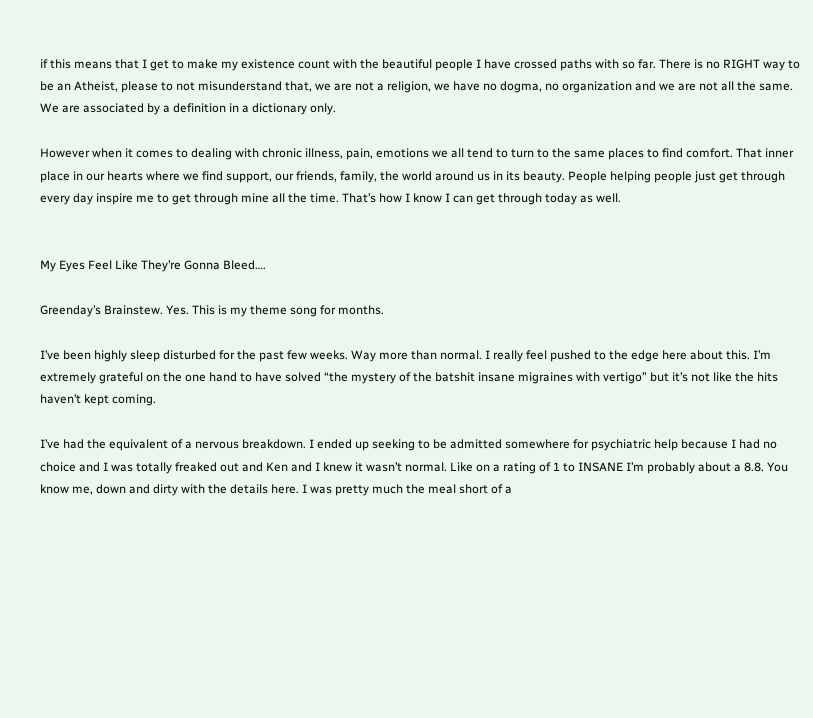if this means that I get to make my existence count with the beautiful people I have crossed paths with so far. There is no RIGHT way to be an Atheist, please to not misunderstand that, we are not a religion, we have no dogma, no organization and we are not all the same. We are associated by a definition in a dictionary only.

However when it comes to dealing with chronic illness, pain, emotions we all tend to turn to the same places to find comfort. That inner place in our hearts where we find support, our friends, family, the world around us in its beauty. People helping people just get through every day inspire me to get through mine all the time. That’s how I know I can get through today as well.


My Eyes Feel Like They’re Gonna Bleed….

Greenday’s Brainstew. Yes. This is my theme song for months.

I’ve been highly sleep disturbed for the past few weeks. Way more than normal. I really feel pushed to the edge here about this. I’m extremely grateful on the one hand to have solved “the mystery of the batshit insane migraines with vertigo” but it’s not like the hits haven’t kept coming.

I’ve had the equivalent of a nervous breakdown. I ended up seeking to be admitted somewhere for psychiatric help because I had no choice and I was totally freaked out and Ken and I knew it wasn’t normal. Like on a rating of 1 to INSANE I’m probably about a 8.8. You know me, down and dirty with the details here. I was pretty much the meal short of a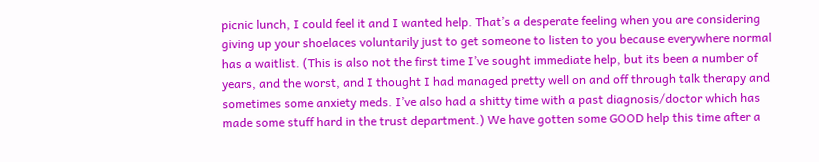picnic lunch, I could feel it and I wanted help. That’s a desperate feeling when you are considering giving up your shoelaces voluntarily just to get someone to listen to you because everywhere normal has a waitlist. (This is also not the first time I’ve sought immediate help, but its been a number of years, and the worst, and I thought I had managed pretty well on and off through talk therapy and sometimes some anxiety meds. I’ve also had a shitty time with a past diagnosis/doctor which has made some stuff hard in the trust department.) We have gotten some GOOD help this time after a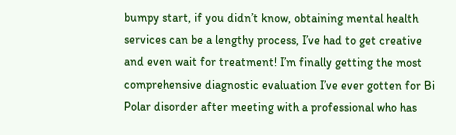bumpy start, if you didn’t know, obtaining mental health services can be a lengthy process, I’ve had to get creative and even wait for treatment! I’m finally getting the most comprehensive diagnostic evaluation I’ve ever gotten for Bi Polar disorder after meeting with a professional who has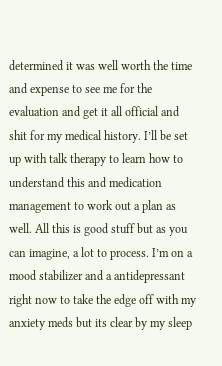determined it was well worth the time and expense to see me for the evaluation and get it all official and shit for my medical history. I’ll be set up with talk therapy to learn how to understand this and medication management to work out a plan as well. All this is good stuff but as you can imagine, a lot to process. I’m on a mood stabilizer and a antidepressant right now to take the edge off with my anxiety meds but its clear by my sleep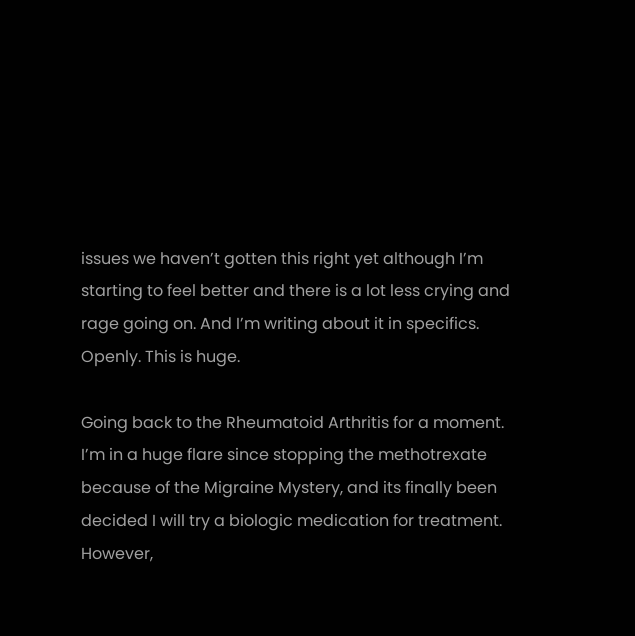issues we haven’t gotten this right yet although I’m starting to feel better and there is a lot less crying and rage going on. And I’m writing about it in specifics. Openly. This is huge.

Going back to the Rheumatoid Arthritis for a moment. I’m in a huge flare since stopping the methotrexate because of the Migraine Mystery, and its finally been decided I will try a biologic medication for treatment. However,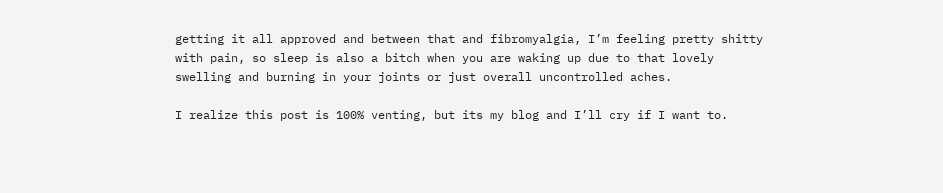getting it all approved and between that and fibromyalgia, I’m feeling pretty shitty with pain, so sleep is also a bitch when you are waking up due to that lovely swelling and burning in your joints or just overall uncontrolled aches.

I realize this post is 100% venting, but its my blog and I’ll cry if I want to.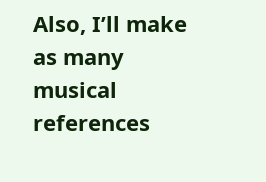Also, I’ll make as many musical references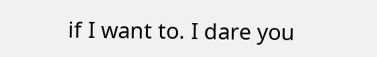if I want to. I dare you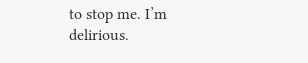to stop me. I’m delirious.